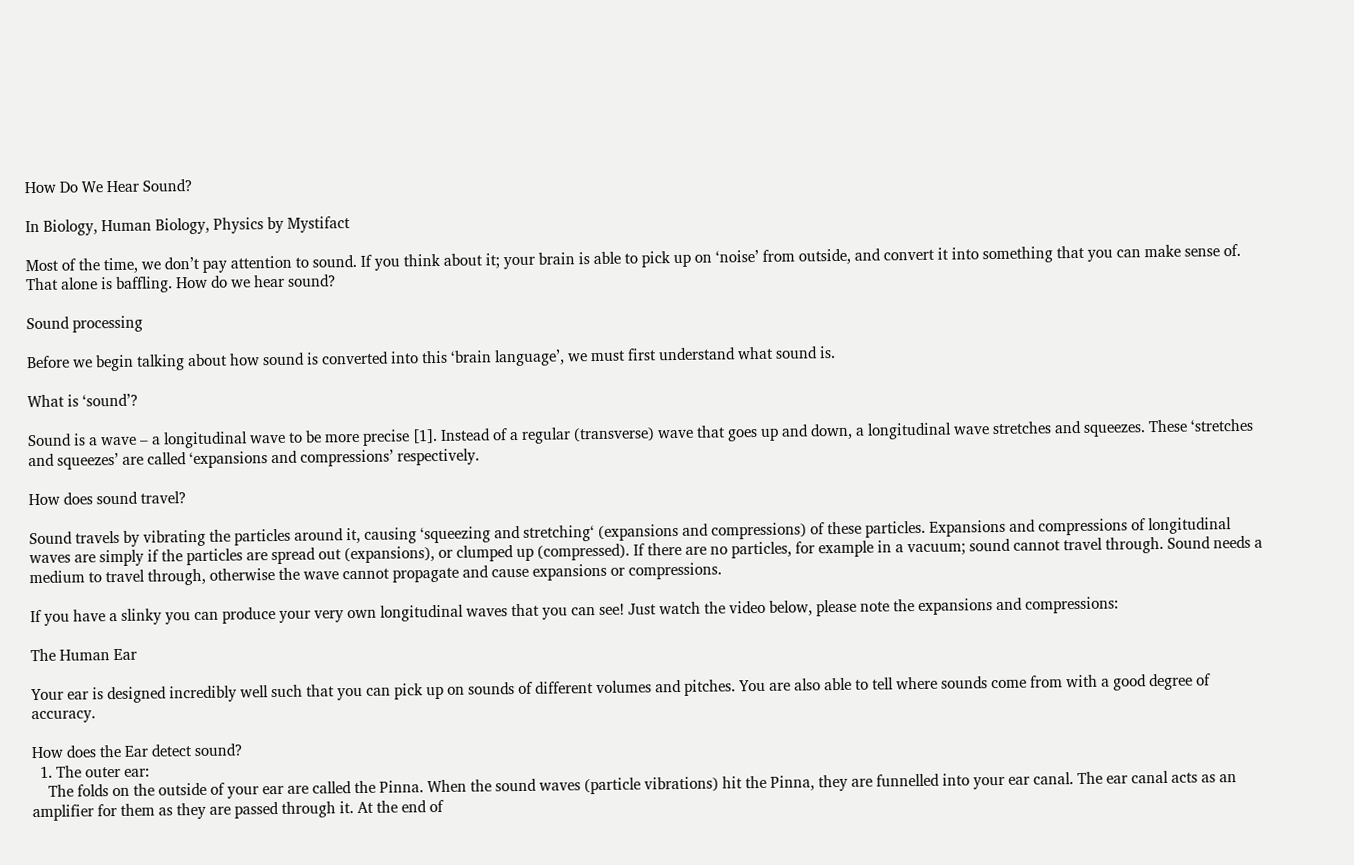How Do We Hear Sound?

In Biology, Human Biology, Physics by Mystifact

Most of the time, we don’t pay attention to sound. If you think about it; your brain is able to pick up on ‘noise’ from outside, and convert it into something that you can make sense of. That alone is baffling. How do we hear sound?

Sound processing

Before we begin talking about how sound is converted into this ‘brain language’, we must first understand what sound is.

What is ‘sound’?

Sound is a wave – a longitudinal wave to be more precise [1]. Instead of a regular (transverse) wave that goes up and down, a longitudinal wave stretches and squeezes. These ‘stretches and squeezes’ are called ‘expansions and compressions’ respectively.

How does sound travel?

Sound travels by vibrating the particles around it, causing ‘squeezing and stretching‘ (expansions and compressions) of these particles. Expansions and compressions of longitudinal waves are simply if the particles are spread out (expansions), or clumped up (compressed). If there are no particles, for example in a vacuum; sound cannot travel through. Sound needs a medium to travel through, otherwise the wave cannot propagate and cause expansions or compressions.

If you have a slinky you can produce your very own longitudinal waves that you can see! Just watch the video below, please note the expansions and compressions:

The Human Ear

Your ear is designed incredibly well such that you can pick up on sounds of different volumes and pitches. You are also able to tell where sounds come from with a good degree of accuracy.

How does the Ear detect sound?
  1. The outer ear:
    The folds on the outside of your ear are called the Pinna. When the sound waves (particle vibrations) hit the Pinna, they are funnelled into your ear canal. The ear canal acts as an amplifier for them as they are passed through it. At the end of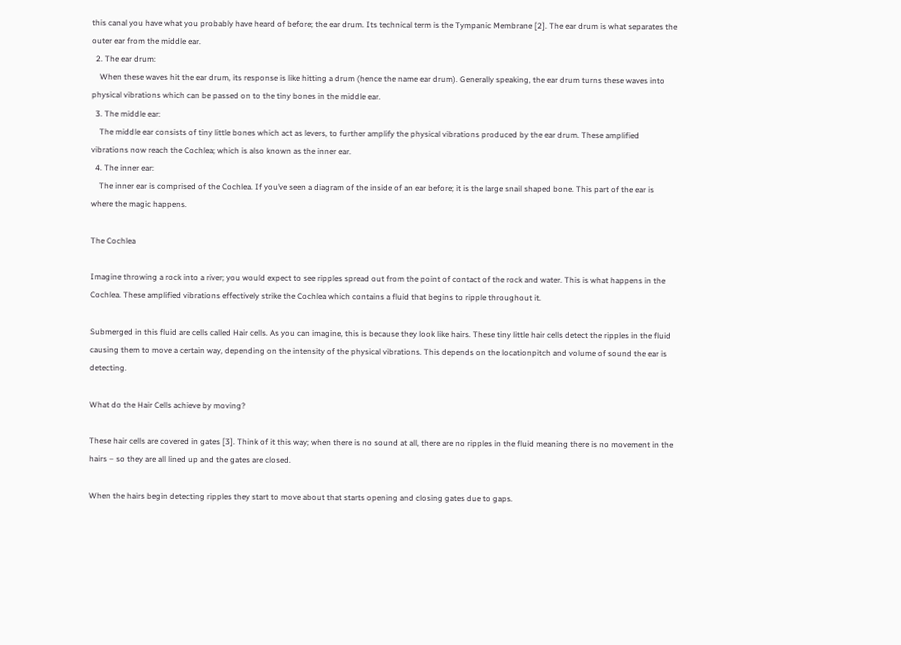this canal you have what you probably have heard of before; the ear drum. Its technical term is the Tympanic Membrane [2]. The ear drum is what separates the outer ear from the middle ear.
  2. The ear drum:
    When these waves hit the ear drum, its response is like hitting a drum (hence the name ear drum). Generally speaking, the ear drum turns these waves into physical vibrations which can be passed on to the tiny bones in the middle ear.
  3. The middle ear:
    The middle ear consists of tiny little bones which act as levers, to further amplify the physical vibrations produced by the ear drum. These amplified vibrations now reach the Cochlea; which is also known as the inner ear.
  4. The inner ear:
    The inner ear is comprised of the Cochlea. If you’ve seen a diagram of the inside of an ear before; it is the large snail shaped bone. This part of the ear is where the magic happens.

The Cochlea

Imagine throwing a rock into a river; you would expect to see ripples spread out from the point of contact of the rock and water. This is what happens in the Cochlea. These amplified vibrations effectively strike the Cochlea which contains a fluid that begins to ripple throughout it.

Submerged in this fluid are cells called Hair cells. As you can imagine, this is because they look like hairs. These tiny little hair cells detect the ripples in the fluid causing them to move a certain way, depending on the intensity of the physical vibrations. This depends on the locationpitch and volume of sound the ear is detecting.

What do the Hair Cells achieve by moving?

These hair cells are covered in gates [3]. Think of it this way; when there is no sound at all, there are no ripples in the fluid meaning there is no movement in the hairs – so they are all lined up and the gates are closed.

When the hairs begin detecting ripples they start to move about that starts opening and closing gates due to gaps.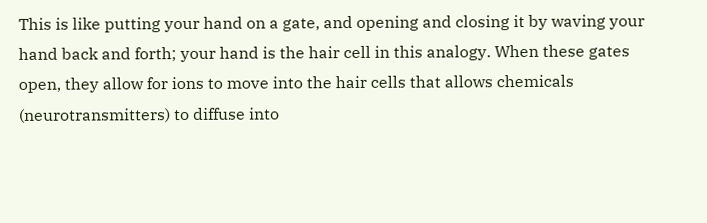This is like putting your hand on a gate, and opening and closing it by waving your hand back and forth; your hand is the hair cell in this analogy. When these gates open, they allow for ions to move into the hair cells that allows chemicals (neurotransmitters) to diffuse into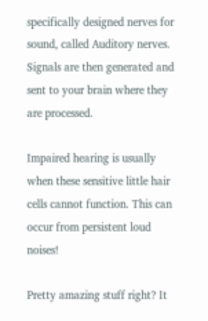specifically designed nerves for sound, called Auditory nerves. Signals are then generated and sent to your brain where they are processed.

Impaired hearing is usually when these sensitive little hair cells cannot function. This can occur from persistent loud noises!

Pretty amazing stuff right? It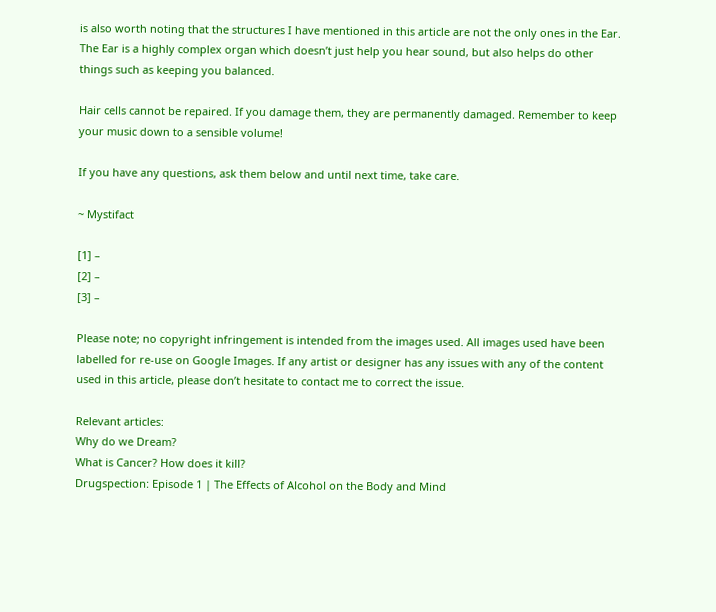is also worth noting that the structures I have mentioned in this article are not the only ones in the Ear. The Ear is a highly complex organ which doesn’t just help you hear sound, but also helps do other things such as keeping you balanced.

Hair cells cannot be repaired. If you damage them, they are permanently damaged. Remember to keep your music down to a sensible volume!

If you have any questions, ask them below and until next time, take care.

~ Mystifact

[1] –
[2] –
[3] –

Please note; no copyright infringement is intended from the images used. All images used have been labelled for re-use on Google Images. If any artist or designer has any issues with any of the content used in this article, please don’t hesitate to contact me to correct the issue.

Relevant articles:
Why do we Dream?
What is Cancer? How does it kill?
Drugspection: Episode 1 | The Effects of Alcohol on the Body and Mind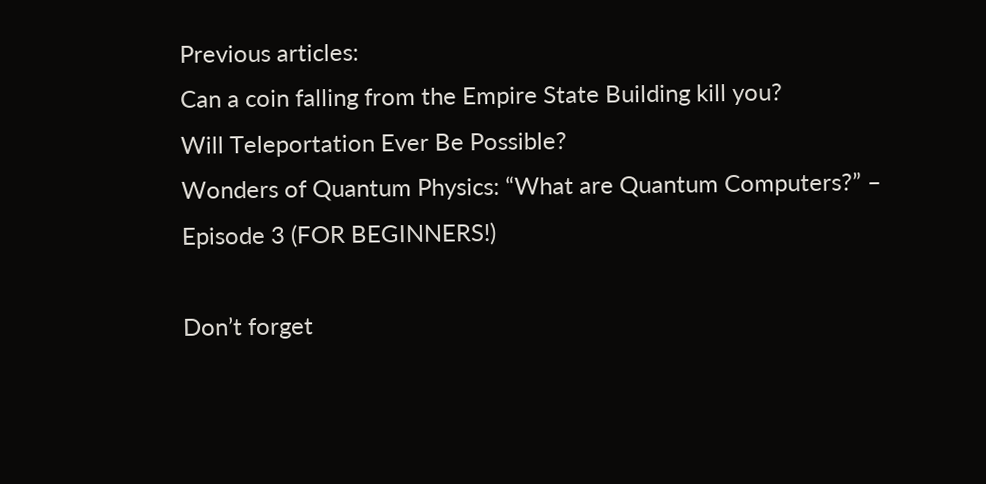Previous articles:
Can a coin falling from the Empire State Building kill you?
Will Teleportation Ever Be Possible?
Wonders of Quantum Physics: “What are Quantum Computers?” – Episode 3 (FOR BEGINNERS!)

Don’t forget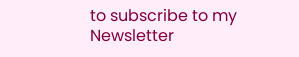to subscribe to my Newsletter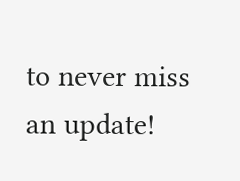to never miss an update!